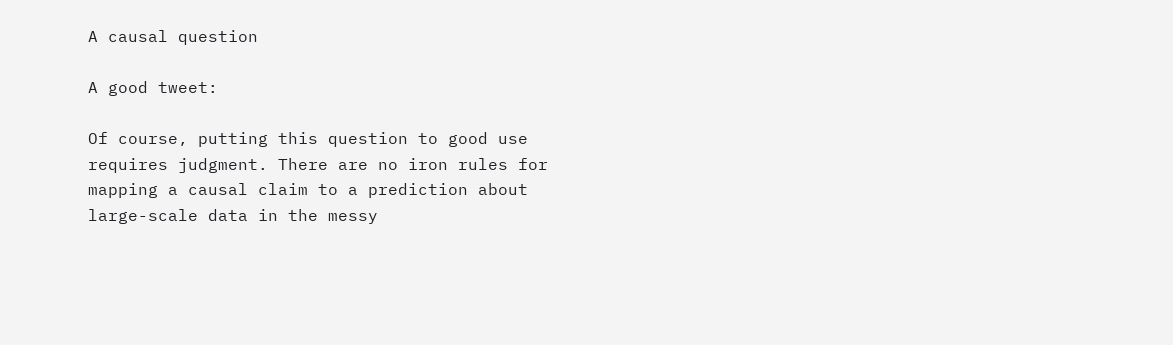A causal question

A good tweet:

Of course, putting this question to good use requires judgment. There are no iron rules for mapping a causal claim to a prediction about large-scale data in the messy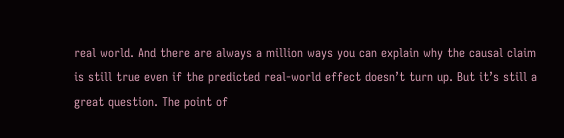real world. And there are always a million ways you can explain why the causal claim is still true even if the predicted real-world effect doesn’t turn up. But it’s still a great question. The point of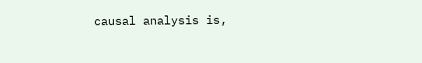causal analysis is,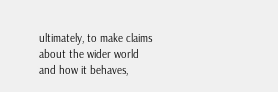ultimately, to make claims about the wider world and how it behaves,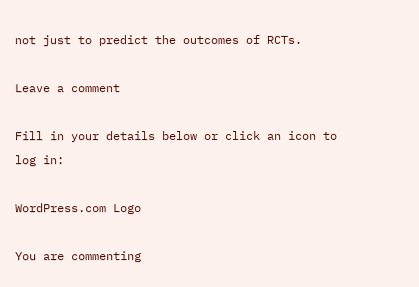not just to predict the outcomes of RCTs.

Leave a comment

Fill in your details below or click an icon to log in:

WordPress.com Logo

You are commenting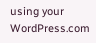using your WordPress.com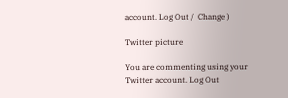account. Log Out /  Change )

Twitter picture

You are commenting using your Twitter account. Log Out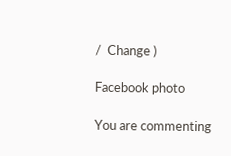/  Change )

Facebook photo

You are commenting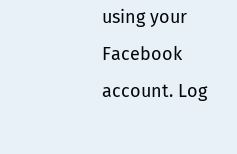using your Facebook account. Log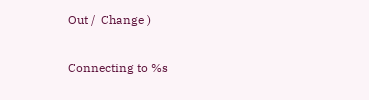Out /  Change )

Connecting to %s